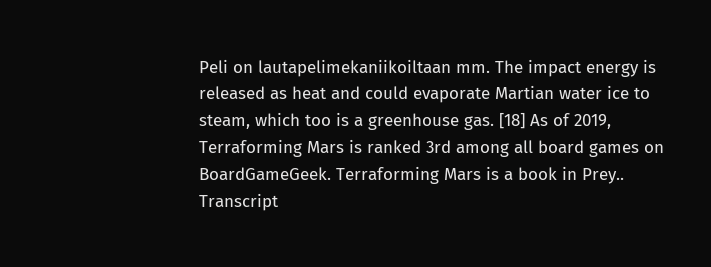Peli on lautapelimekaniikoiltaan mm. The impact energy is released as heat and could evaporate Martian water ice to steam, which too is a greenhouse gas. [18] As of 2019, Terraforming Mars is ranked 3rd among all board games on BoardGameGeek. Terraforming Mars is a book in Prey.. Transcript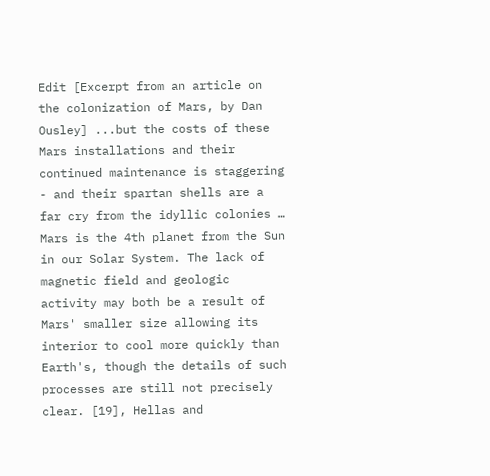Edit [Excerpt from an article on the colonization of Mars, by Dan Ousley] ...but the costs of these Mars installations and their continued maintenance is staggering - and their spartan shells are a far cry from the idyllic colonies … Mars is the 4th planet from the Sun in our Solar System. The lack of magnetic field and geologic activity may both be a result of Mars' smaller size allowing its interior to cool more quickly than Earth's, though the details of such processes are still not precisely clear. [19], Hellas and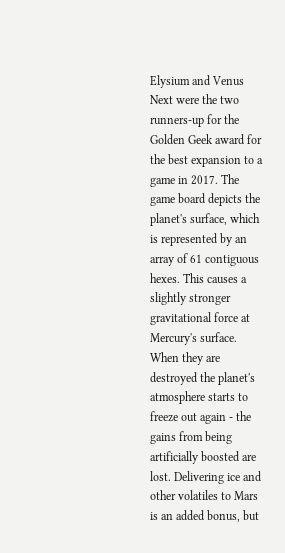Elysium and Venus Next were the two runners-up for the Golden Geek award for the best expansion to a game in 2017. The game board depicts the planet's surface, which is represented by an array of 61 contiguous hexes. This causes a slightly stronger gravitational force at Mercury's surface. When they are destroyed the planet's atmosphere starts to freeze out again - the gains from being artificially boosted are lost. Delivering ice and other volatiles to Mars is an added bonus, but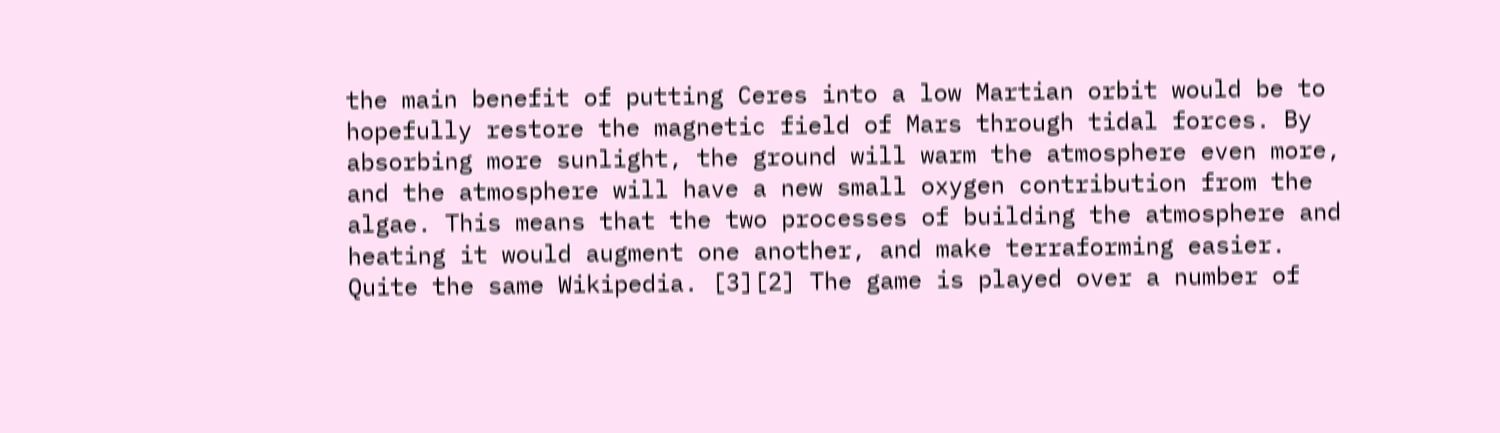the main benefit of putting Ceres into a low Martian orbit would be to hopefully restore the magnetic field of Mars through tidal forces. By absorbing more sunlight, the ground will warm the atmosphere even more, and the atmosphere will have a new small oxygen contribution from the algae. This means that the two processes of building the atmosphere and heating it would augment one another, and make terraforming easier. Quite the same Wikipedia. [3][2] The game is played over a number of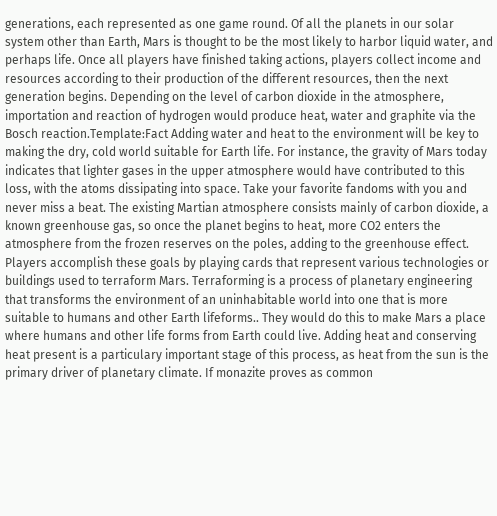generations, each represented as one game round. Of all the planets in our solar system other than Earth, Mars is thought to be the most likely to harbor liquid water, and perhaps life. Once all players have finished taking actions, players collect income and resources according to their production of the different resources, then the next generation begins. Depending on the level of carbon dioxide in the atmosphere, importation and reaction of hydrogen would produce heat, water and graphite via the Bosch reaction.Template:Fact Adding water and heat to the environment will be key to making the dry, cold world suitable for Earth life. For instance, the gravity of Mars today indicates that lighter gases in the upper atmosphere would have contributed to this loss, with the atoms dissipating into space. Take your favorite fandoms with you and never miss a beat. The existing Martian atmosphere consists mainly of carbon dioxide, a known greenhouse gas, so once the planet begins to heat, more CO2 enters the atmosphere from the frozen reserves on the poles, adding to the greenhouse effect. Players accomplish these goals by playing cards that represent various technologies or buildings used to terraform Mars. Terraforming is a process of planetary engineering that transforms the environment of an uninhabitable world into one that is more suitable to humans and other Earth lifeforms.. They would do this to make Mars a place where humans and other life forms from Earth could live. Adding heat and conserving heat present is a particulary important stage of this process, as heat from the sun is the primary driver of planetary climate. If monazite proves as common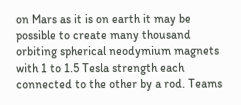on Mars as it is on earth it may be possible to create many thousand orbiting spherical neodymium magnets with 1 to 1.5 Tesla strength each connected to the other by a rod. Teams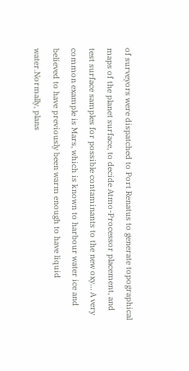of surveyors were dispatched to Port Renatus to generate topographical maps of the planet surface, to decide Atmo-Processor placement, and test surface samples for possible contaminants to the new oxy… A very common example is Mars, which is known to harbour water ice and believed to have previously been warm enough to have liquid water.Normally, plans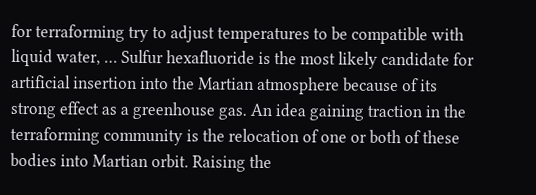for terraforming try to adjust temperatures to be compatible with liquid water, … Sulfur hexafluoride is the most likely candidate for artificial insertion into the Martian atmosphere because of its strong effect as a greenhouse gas. An idea gaining traction in the terraforming community is the relocation of one or both of these bodies into Martian orbit. Raising the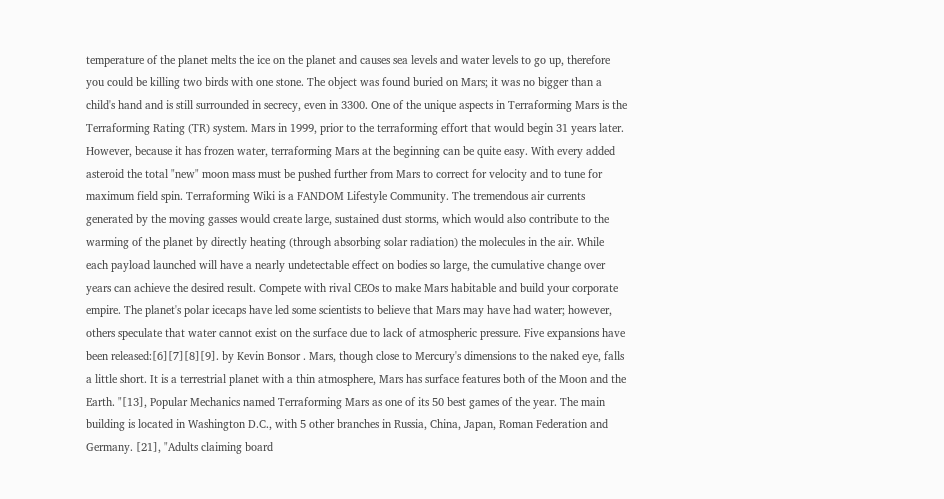temperature of the planet melts the ice on the planet and causes sea levels and water levels to go up, therefore you could be killing two birds with one stone. The object was found buried on Mars; it was no bigger than a child's hand and is still surrounded in secrecy, even in 3300. One of the unique aspects in Terraforming Mars is the Terraforming Rating (TR) system. Mars in 1999, prior to the terraforming effort that would begin 31 years later. However, because it has frozen water, terraforming Mars at the beginning can be quite easy. With every added asteroid the total "new" moon mass must be pushed further from Mars to correct for velocity and to tune for maximum field spin. Terraforming Wiki is a FANDOM Lifestyle Community. The tremendous air currents generated by the moving gasses would create large, sustained dust storms, which would also contribute to the warming of the planet by directly heating (through absorbing solar radiation) the molecules in the air. While each payload launched will have a nearly undetectable effect on bodies so large, the cumulative change over years can achieve the desired result. Compete with rival CEOs to make Mars habitable and build your corporate empire. The planet's polar icecaps have led some scientists to believe that Mars may have had water; however, others speculate that water cannot exist on the surface due to lack of atmospheric pressure. Five expansions have been released:[6][7][8][9]. by Kevin Bonsor . Mars, though close to Mercury's dimensions to the naked eye, falls a little short. It is a terrestrial planet with a thin atmosphere, Mars has surface features both of the Moon and the Earth. "[13], Popular Mechanics named Terraforming Mars as one of its 50 best games of the year. The main building is located in Washington D.C., with 5 other branches in Russia, China, Japan, Roman Federation and Germany. [21], "Adults claiming board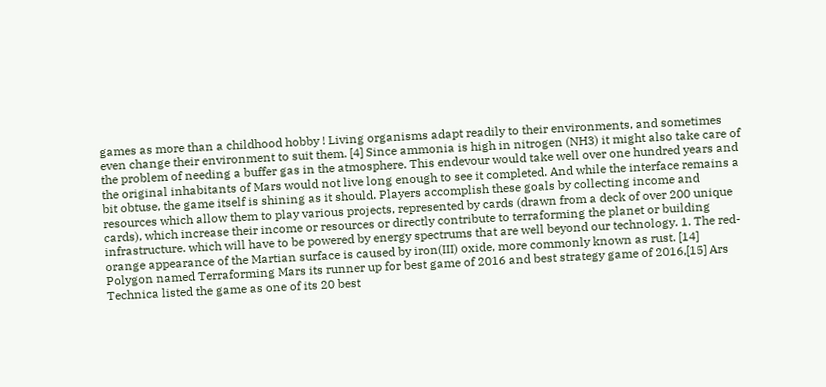games as more than a childhood hobby ! Living organisms adapt readily to their environments, and sometimes even change their environment to suit them. [4] Since ammonia is high in nitrogen (NH3) it might also take care of the problem of needing a buffer gas in the atmosphere. This endevour would take well over one hundred years and the original inhabitants of Mars would not live long enough to see it completed. And while the interface remains a bit obtuse, the game itself is shining as it should. Players accomplish these goals by collecting income and resources which allow them to play various projects, represented by cards (drawn from a deck of over 200 unique cards), which increase their income or resources or directly contribute to terraforming the planet or building infrastructure. which will have to be powered by energy spectrums that are well beyond our technology. 1. The red-orange appearance of the Martian surface is caused by iron(III) oxide, more commonly known as rust. [14] Polygon named Terraforming Mars its runner up for best game of 2016 and best strategy game of 2016,[15] Ars Technica listed the game as one of its 20 best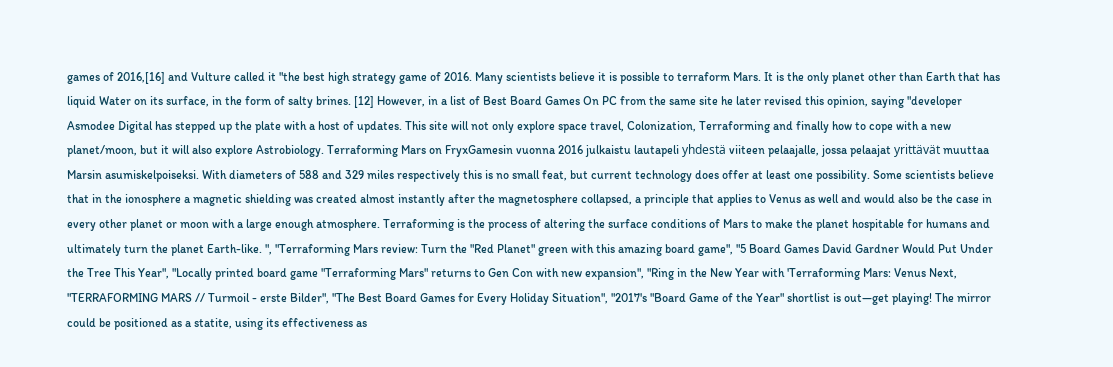games of 2016,[16] and Vulture called it "the best high strategy game of 2016. Many scientists believe it is possible to terraform Mars. It is the only planet other than Earth that has liquid Water on its surface, in the form of salty brines. [12] However, in a list of Best Board Games On PC from the same site he later revised this opinion, saying "developer Asmodee Digital has stepped up the plate with a host of updates. This site will not only explore space travel, Colonization, Terraforming and finally how to cope with a new planet/moon, but it will also explore Astrobiology. Terraforming Mars on FryxGamesin vuonna 2016 julkaistu lautapeli yhdestä viiteen pelaajalle, jossa pelaajat yrittävät muuttaa Marsin asumiskelpoiseksi. With diameters of 588 and 329 miles respectively this is no small feat, but current technology does offer at least one possibility. Some scientists believe that in the ionosphere a magnetic shielding was created almost instantly after the magnetosphere collapsed, a principle that applies to Venus as well and would also be the case in every other planet or moon with a large enough atmosphere. Terraforming is the process of altering the surface conditions of Mars to make the planet hospitable for humans and ultimately turn the planet Earth-like. ", "Terraforming Mars review: Turn the "Red Planet" green with this amazing board game", "5 Board Games David Gardner Would Put Under the Tree This Year", "Locally printed board game "Terraforming Mars" returns to Gen Con with new expansion", "Ring in the New Year with 'Terraforming Mars: Venus Next, "TERRAFORMING MARS // Turmoil - erste Bilder", "The Best Board Games for Every Holiday Situation", "2017's "Board Game of the Year" shortlist is out—get playing! The mirror could be positioned as a statite, using its effectiveness as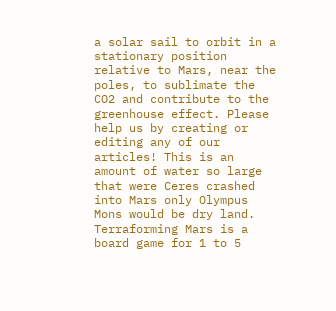a solar sail to orbit in a stationary position relative to Mars, near the poles, to sublimate the CO2 and contribute to the greenhouse effect. Please help us by creating or editing any of our articles! This is an amount of water so large that were Ceres crashed into Mars only Olympus Mons would be dry land. Terraforming Mars is a board game for 1 to 5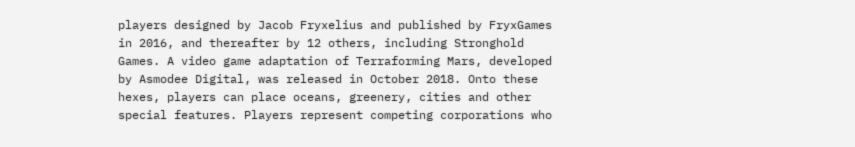players designed by Jacob Fryxelius and published by FryxGames in 2016, and thereafter by 12 others, including Stronghold Games. A video game adaptation of Terraforming Mars, developed by Asmodee Digital, was released in October 2018. Onto these hexes, players can place oceans, greenery, cities and other special features. Players represent competing corporations who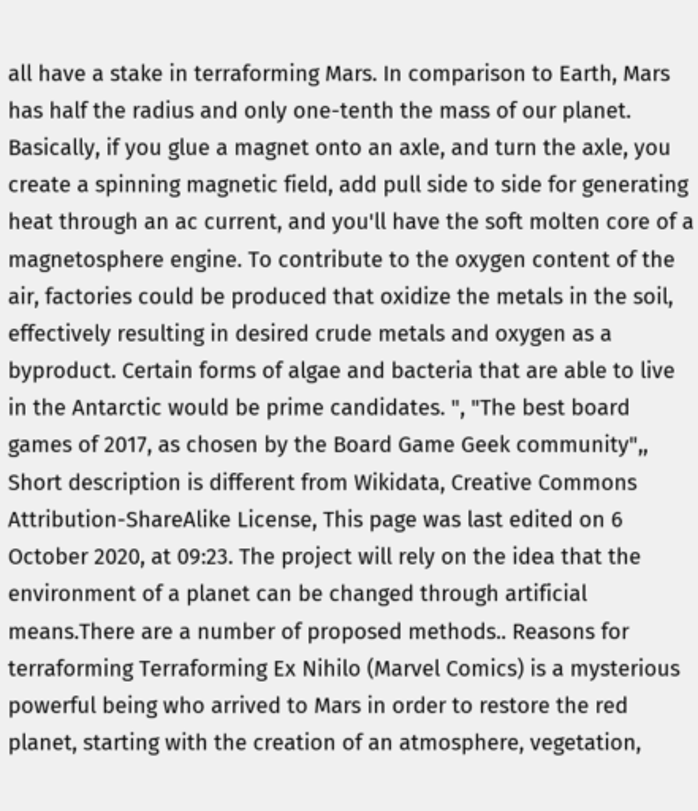all have a stake in terraforming Mars. In comparison to Earth, Mars has half the radius and only one-tenth the mass of our planet. Basically, if you glue a magnet onto an axle, and turn the axle, you create a spinning magnetic field, add pull side to side for generating heat through an ac current, and you'll have the soft molten core of a magnetosphere engine. To contribute to the oxygen content of the air, factories could be produced that oxidize the metals in the soil, effectively resulting in desired crude metals and oxygen as a byproduct. Certain forms of algae and bacteria that are able to live in the Antarctic would be prime candidates. ", "The best board games of 2017, as chosen by the Board Game Geek community",, Short description is different from Wikidata, Creative Commons Attribution-ShareAlike License, This page was last edited on 6 October 2020, at 09:23. The project will rely on the idea that the environment of a planet can be changed through artificial means.There are a number of proposed methods.. Reasons for terraforming Terraforming Ex Nihilo (Marvel Comics) is a mysterious powerful being who arrived to Mars in order to restore the red planet, starting with the creation of an atmosphere, vegetation,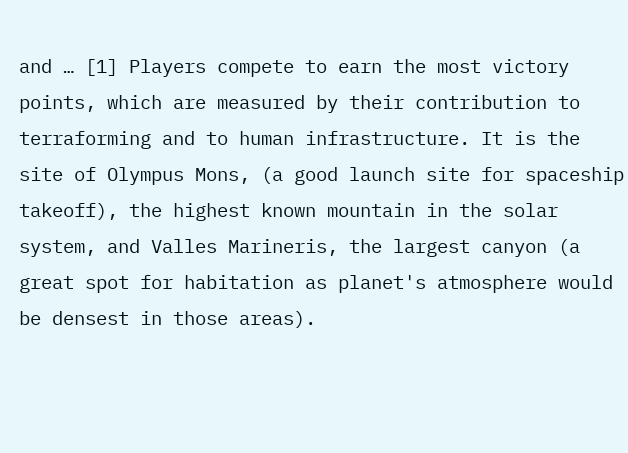and … [1] Players compete to earn the most victory points, which are measured by their contribution to terraforming and to human infrastructure. It is the site of Olympus Mons, (a good launch site for spaceship takeoff), the highest known mountain in the solar system, and Valles Marineris, the largest canyon (a great spot for habitation as planet's atmosphere would be densest in those areas).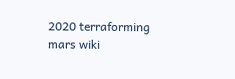2020 terraforming mars wiki